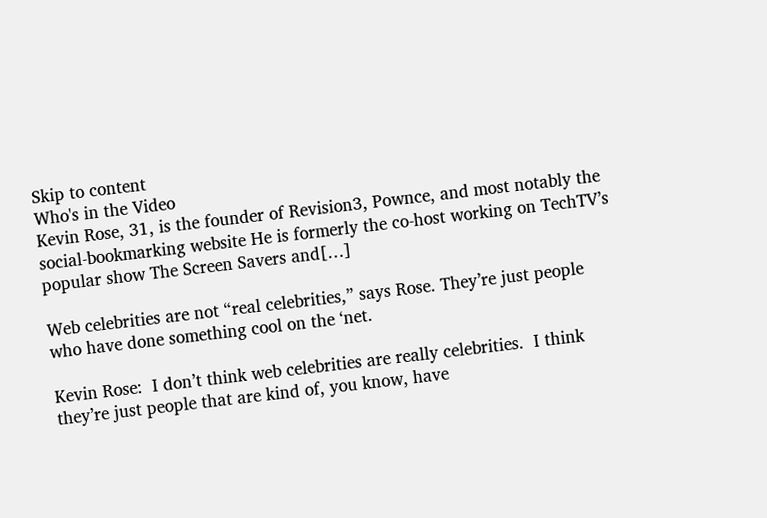Skip to content
Who's in the Video
Kevin Rose, 31, is the founder of Revision3, Pownce, and most notably the social-bookmarking website He is formerly the co-host working on TechTV’s popular show The Screen Savers and[…]

Web celebrities are not “real celebrities,” says Rose. They’re just people who have done something cool on the ‘net.

Kevin Rose:  I don’t think web celebrities are really celebrities.  I think they’re just people that are kind of, you know, have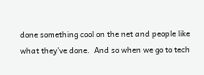done something cool on the net and people like what they’ve done.  And so when we go to tech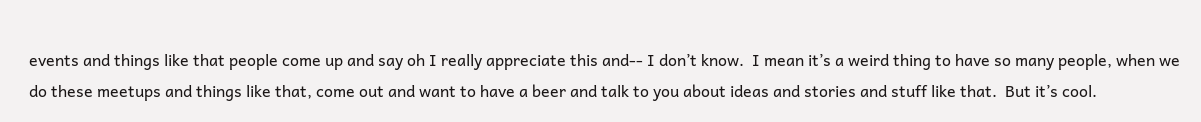events and things like that people come up and say oh I really appreciate this and-- I don’t know.  I mean it’s a weird thing to have so many people, when we do these meetups and things like that, come out and want to have a beer and talk to you about ideas and stories and stuff like that.  But it’s cool.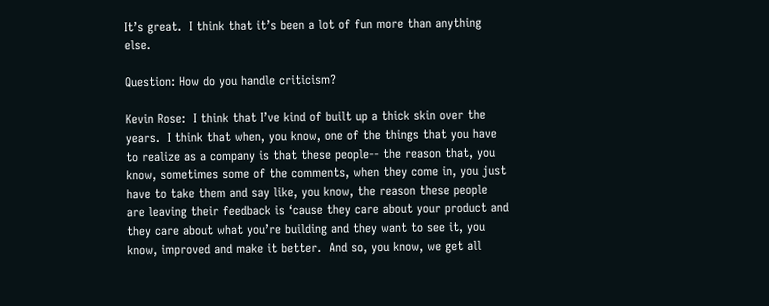It’s great.  I think that it’s been a lot of fun more than anything else.

Question: How do you handle criticism?

Kevin Rose:  I think that I’ve kind of built up a thick skin over the years.  I think that when, you know, one of the things that you have to realize as a company is that these people-- the reason that, you know, sometimes some of the comments, when they come in, you just have to take them and say like, you know, the reason these people are leaving their feedback is ‘cause they care about your product and they care about what you’re building and they want to see it, you know, improved and make it better.  And so, you know, we get all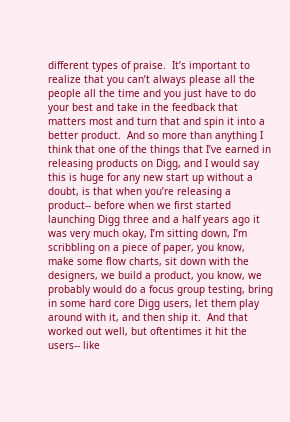different types of praise.  It’s important to realize that you can’t always please all the people all the time and you just have to do your best and take in the feedback that matters most and turn that and spin it into a better product.  And so more than anything I think that one of the things that I’ve earned in releasing products on Digg, and I would say this is huge for any new start up without a doubt, is that when you’re releasing a product-- before when we first started launching Digg three and a half years ago it was very much okay, I’m sitting down, I’m scribbling on a piece of paper, you know, make some flow charts, sit down with the designers, we build a product, you know, we probably would do a focus group testing, bring in some hard core Digg users, let them play around with it, and then ship it.  And that worked out well, but oftentimes it hit the users-- like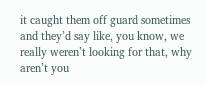it caught them off guard sometimes and they’d say like, you know, we really weren’t looking for that, why aren’t you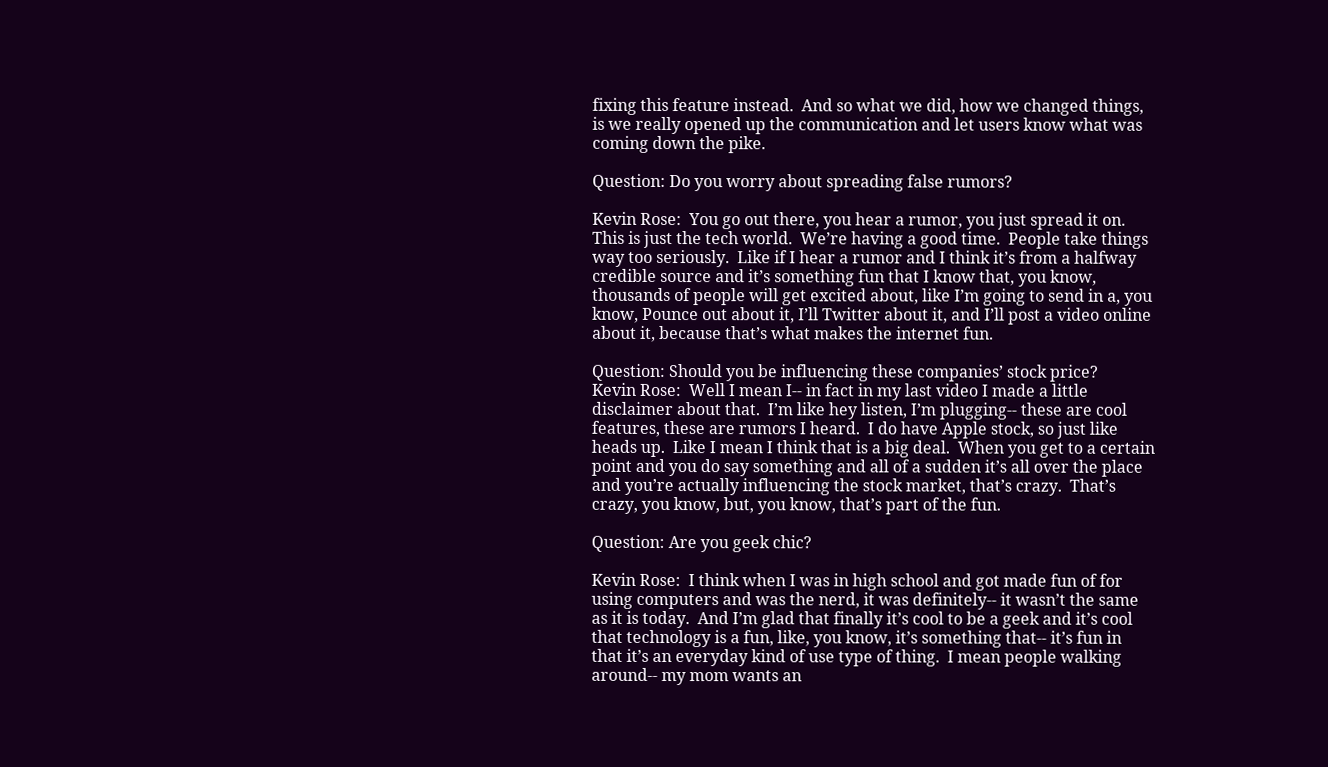fixing this feature instead.  And so what we did, how we changed things, is we really opened up the communication and let users know what was coming down the pike.

Question: Do you worry about spreading false rumors?

Kevin Rose:  You go out there, you hear a rumor, you just spread it on.  This is just the tech world.  We’re having a good time.  People take things way too seriously.  Like if I hear a rumor and I think it’s from a halfway credible source and it’s something fun that I know that, you know, thousands of people will get excited about, like I’m going to send in a, you know, Pounce out about it, I’ll Twitter about it, and I’ll post a video online about it, because that’s what makes the internet fun.

Question: Should you be influencing these companies’ stock price?
Kevin Rose:  Well I mean I-- in fact in my last video I made a little disclaimer about that.  I’m like hey listen, I’m plugging-- these are cool features, these are rumors I heard.  I do have Apple stock, so just like heads up.  Like I mean I think that is a big deal.  When you get to a certain point and you do say something and all of a sudden it’s all over the place and you’re actually influencing the stock market, that’s crazy.  That’s crazy, you know, but, you know, that’s part of the fun.

Question: Are you geek chic?

Kevin Rose:  I think when I was in high school and got made fun of for using computers and was the nerd, it was definitely-- it wasn’t the same as it is today.  And I’m glad that finally it’s cool to be a geek and it’s cool that technology is a fun, like, you know, it’s something that-- it’s fun in that it’s an everyday kind of use type of thing.  I mean people walking around-- my mom wants an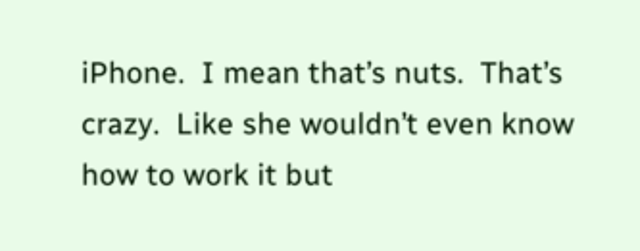iPhone.  I mean that’s nuts.  That’s crazy.  Like she wouldn’t even know how to work it but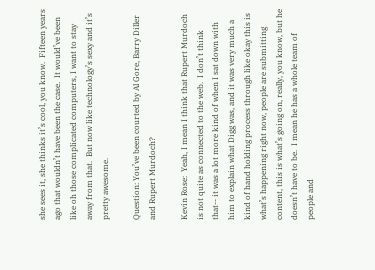she sees it, she thinks it’s cool, you know.  Fifteen years ago that wouldn’t have been the case.  It would’ve been like oh those complicated computers, I want to stay away from that.  But now like technology’s sexy and it’s pretty awesome.

Question: You’ve been courted by Al Gore, Barry Diller and Rupert Murdoch?

Kevin Rose:  Yeah, I mean I think that Rupert Murdoch is not quite as connected to the web.  I don’t think that-- it was a lot more kind of when I sat down with him to explain what Digg was, and it was very much a kind of hand holding process through like okay this is what’s happening right now, people are submitting content, this is what’s going on, really, you know, but he doesn’t have to be.  I mean he has a whole team of people and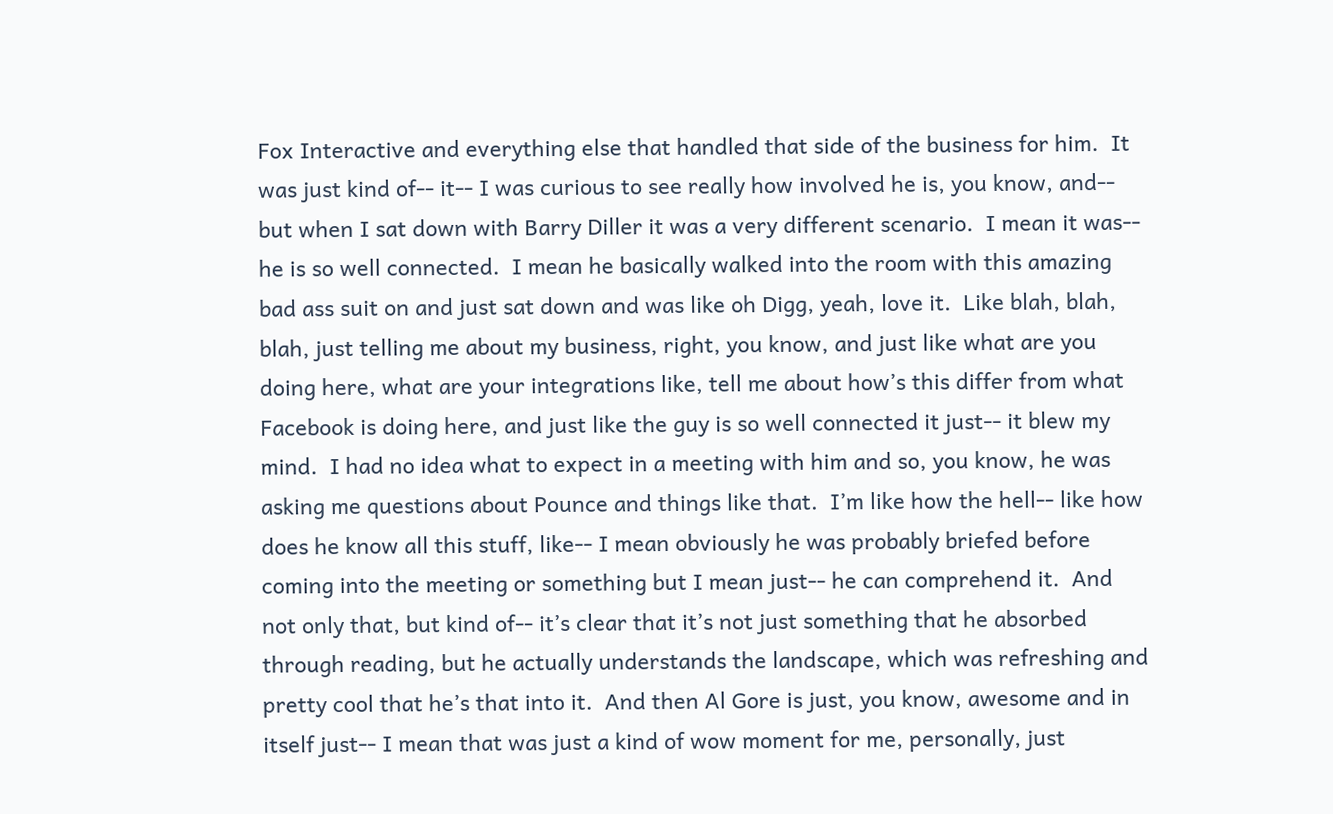Fox Interactive and everything else that handled that side of the business for him.  It was just kind of-- it-- I was curious to see really how involved he is, you know, and-- but when I sat down with Barry Diller it was a very different scenario.  I mean it was-- he is so well connected.  I mean he basically walked into the room with this amazing bad ass suit on and just sat down and was like oh Digg, yeah, love it.  Like blah, blah, blah, just telling me about my business, right, you know, and just like what are you doing here, what are your integrations like, tell me about how’s this differ from what Facebook is doing here, and just like the guy is so well connected it just-- it blew my mind.  I had no idea what to expect in a meeting with him and so, you know, he was asking me questions about Pounce and things like that.  I’m like how the hell-- like how does he know all this stuff, like-- I mean obviously he was probably briefed before coming into the meeting or something but I mean just-- he can comprehend it.  And not only that, but kind of-- it’s clear that it’s not just something that he absorbed through reading, but he actually understands the landscape, which was refreshing and pretty cool that he’s that into it.  And then Al Gore is just, you know, awesome and in itself just-- I mean that was just a kind of wow moment for me, personally, just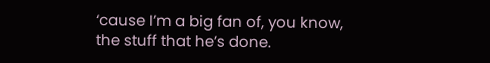‘cause I’m a big fan of, you know, the stuff that he’s done.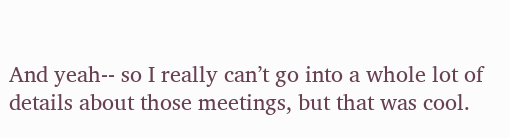And yeah-- so I really can’t go into a whole lot of details about those meetings, but that was cool.